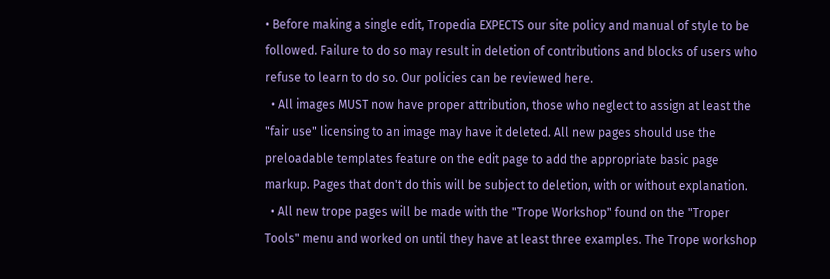• Before making a single edit, Tropedia EXPECTS our site policy and manual of style to be followed. Failure to do so may result in deletion of contributions and blocks of users who refuse to learn to do so. Our policies can be reviewed here.
  • All images MUST now have proper attribution, those who neglect to assign at least the "fair use" licensing to an image may have it deleted. All new pages should use the preloadable templates feature on the edit page to add the appropriate basic page markup. Pages that don't do this will be subject to deletion, with or without explanation.
  • All new trope pages will be made with the "Trope Workshop" found on the "Troper Tools" menu and worked on until they have at least three examples. The Trope workshop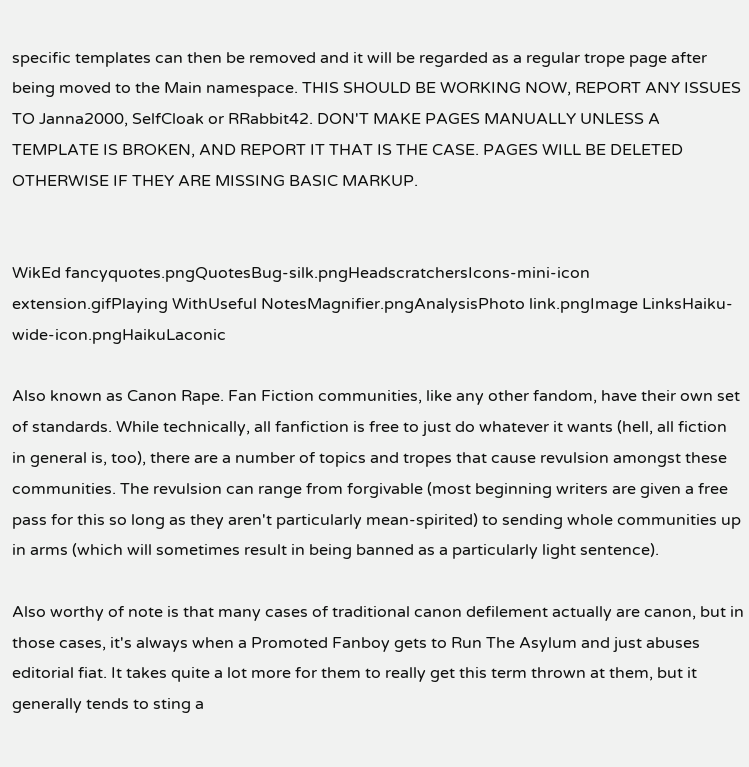specific templates can then be removed and it will be regarded as a regular trope page after being moved to the Main namespace. THIS SHOULD BE WORKING NOW, REPORT ANY ISSUES TO Janna2000, SelfCloak or RRabbit42. DON'T MAKE PAGES MANUALLY UNLESS A TEMPLATE IS BROKEN, AND REPORT IT THAT IS THE CASE. PAGES WILL BE DELETED OTHERWISE IF THEY ARE MISSING BASIC MARKUP.


WikEd fancyquotes.pngQuotesBug-silk.pngHeadscratchersIcons-mini-icon extension.gifPlaying WithUseful NotesMagnifier.pngAnalysisPhoto link.pngImage LinksHaiku-wide-icon.pngHaikuLaconic

Also known as Canon Rape. Fan Fiction communities, like any other fandom, have their own set of standards. While technically, all fanfiction is free to just do whatever it wants (hell, all fiction in general is, too), there are a number of topics and tropes that cause revulsion amongst these communities. The revulsion can range from forgivable (most beginning writers are given a free pass for this so long as they aren't particularly mean-spirited) to sending whole communities up in arms (which will sometimes result in being banned as a particularly light sentence).

Also worthy of note is that many cases of traditional canon defilement actually are canon, but in those cases, it's always when a Promoted Fanboy gets to Run The Asylum and just abuses editorial fiat. It takes quite a lot more for them to really get this term thrown at them, but it generally tends to sting a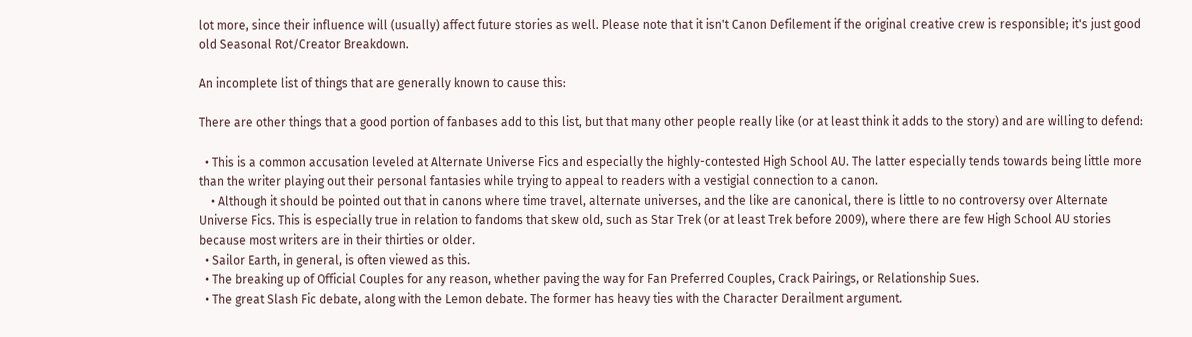lot more, since their influence will (usually) affect future stories as well. Please note that it isn't Canon Defilement if the original creative crew is responsible; it's just good old Seasonal Rot/Creator Breakdown.

An incomplete list of things that are generally known to cause this:

There are other things that a good portion of fanbases add to this list, but that many other people really like (or at least think it adds to the story) and are willing to defend:

  • This is a common accusation leveled at Alternate Universe Fics and especially the highly-contested High School AU. The latter especially tends towards being little more than the writer playing out their personal fantasies while trying to appeal to readers with a vestigial connection to a canon.
    • Although it should be pointed out that in canons where time travel, alternate universes, and the like are canonical, there is little to no controversy over Alternate Universe Fics. This is especially true in relation to fandoms that skew old, such as Star Trek (or at least Trek before 2009), where there are few High School AU stories because most writers are in their thirties or older.
  • Sailor Earth, in general, is often viewed as this.
  • The breaking up of Official Couples for any reason, whether paving the way for Fan Preferred Couples, Crack Pairings, or Relationship Sues.
  • The great Slash Fic debate, along with the Lemon debate. The former has heavy ties with the Character Derailment argument.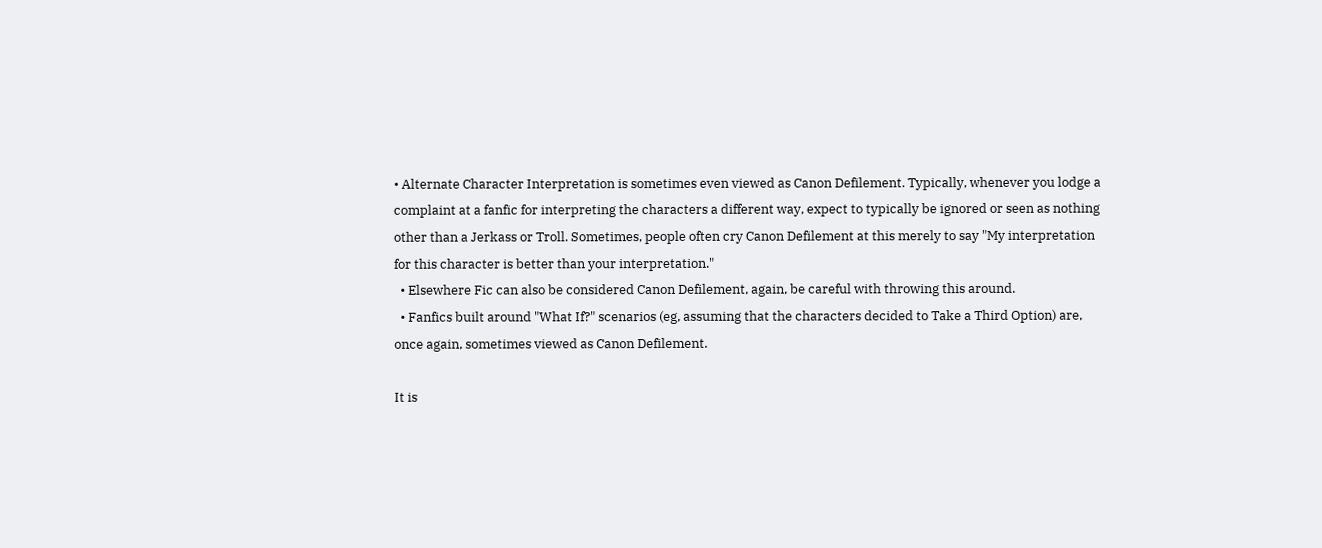• Alternate Character Interpretation is sometimes even viewed as Canon Defilement. Typically, whenever you lodge a complaint at a fanfic for interpreting the characters a different way, expect to typically be ignored or seen as nothing other than a Jerkass or Troll. Sometimes, people often cry Canon Defilement at this merely to say "My interpretation for this character is better than your interpretation."
  • Elsewhere Fic can also be considered Canon Defilement, again, be careful with throwing this around.
  • Fanfics built around "What If?" scenarios (eg, assuming that the characters decided to Take a Third Option) are, once again, sometimes viewed as Canon Defilement.

It is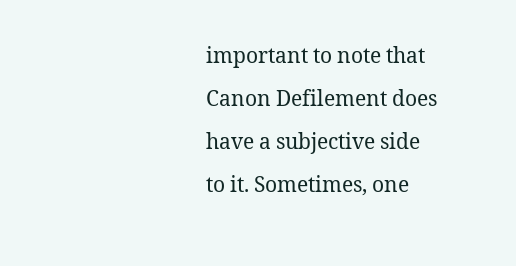important to note that Canon Defilement does have a subjective side to it. Sometimes, one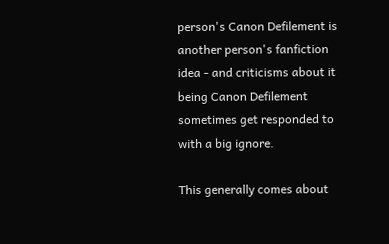person's Canon Defilement is another person's fanfiction idea - and criticisms about it being Canon Defilement sometimes get responded to with a big ignore.

This generally comes about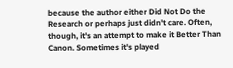because the author either Did Not Do the Research or perhaps just didn't care. Often, though, it's an attempt to make it Better Than Canon. Sometimes it's played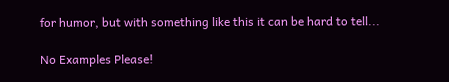for humor, but with something like this it can be hard to tell...

No Examples Please!